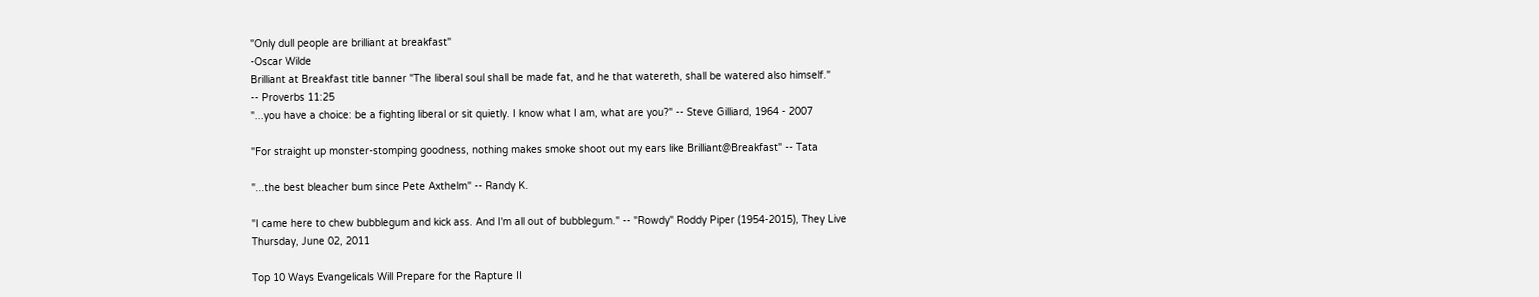"Only dull people are brilliant at breakfast"
-Oscar Wilde
Brilliant at Breakfast title banner "The liberal soul shall be made fat, and he that watereth, shall be watered also himself."
-- Proverbs 11:25
"...you have a choice: be a fighting liberal or sit quietly. I know what I am, what are you?" -- Steve Gilliard, 1964 - 2007

"For straight up monster-stomping goodness, nothing makes smoke shoot out my ears like Brilliant@Breakfast" -- Tata

"...the best bleacher bum since Pete Axthelm" -- Randy K.

"I came here to chew bubblegum and kick ass. And I'm all out of bubblegum." -- "Rowdy" Roddy Piper (1954-2015), They Live
Thursday, June 02, 2011

Top 10 Ways Evangelicals Will Prepare for the Rapture II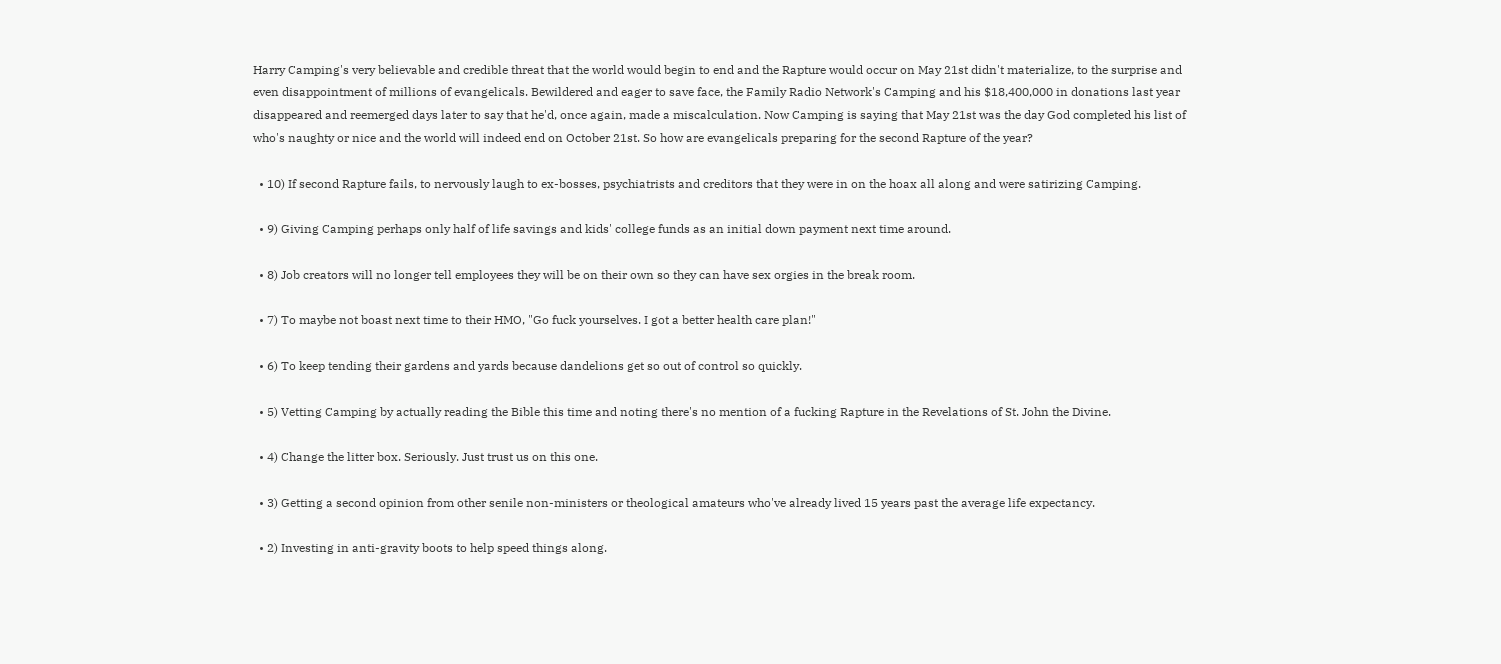Harry Camping's very believable and credible threat that the world would begin to end and the Rapture would occur on May 21st didn't materialize, to the surprise and even disappointment of millions of evangelicals. Bewildered and eager to save face, the Family Radio Network's Camping and his $18,400,000 in donations last year disappeared and reemerged days later to say that he'd, once again, made a miscalculation. Now Camping is saying that May 21st was the day God completed his list of who's naughty or nice and the world will indeed end on October 21st. So how are evangelicals preparing for the second Rapture of the year?

  • 10) If second Rapture fails, to nervously laugh to ex-bosses, psychiatrists and creditors that they were in on the hoax all along and were satirizing Camping.

  • 9) Giving Camping perhaps only half of life savings and kids' college funds as an initial down payment next time around.

  • 8) Job creators will no longer tell employees they will be on their own so they can have sex orgies in the break room.

  • 7) To maybe not boast next time to their HMO, "Go fuck yourselves. I got a better health care plan!"

  • 6) To keep tending their gardens and yards because dandelions get so out of control so quickly.

  • 5) Vetting Camping by actually reading the Bible this time and noting there's no mention of a fucking Rapture in the Revelations of St. John the Divine.

  • 4) Change the litter box. Seriously. Just trust us on this one.

  • 3) Getting a second opinion from other senile non-ministers or theological amateurs who've already lived 15 years past the average life expectancy.

  • 2) Investing in anti-gravity boots to help speed things along.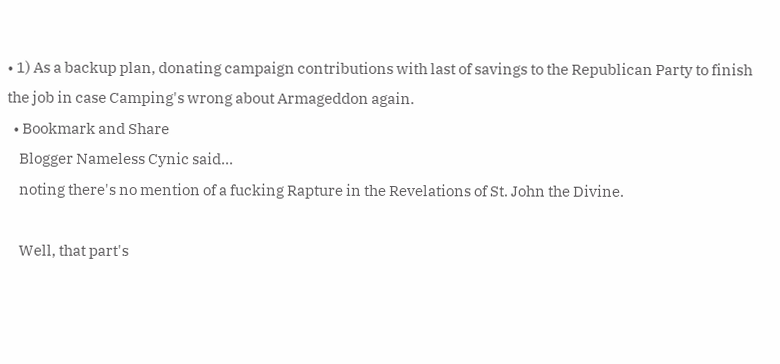• 1) As a backup plan, donating campaign contributions with last of savings to the Republican Party to finish the job in case Camping's wrong about Armageddon again.
  • Bookmark and Share
    Blogger Nameless Cynic said...
    noting there's no mention of a fucking Rapture in the Revelations of St. John the Divine.

    Well, that part's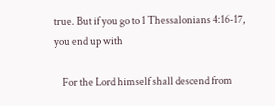true. But if you go to 1 Thessalonians 4:16-17, you end up with

    For the Lord himself shall descend from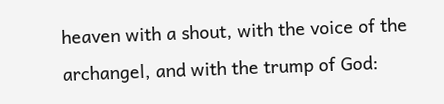heaven with a shout, with the voice of the archangel, and with the trump of God: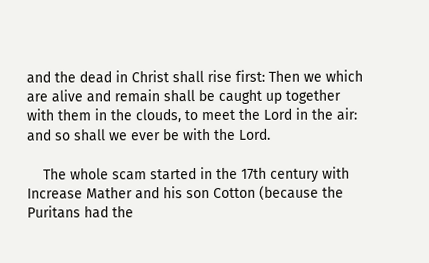and the dead in Christ shall rise first: Then we which are alive and remain shall be caught up together with them in the clouds, to meet the Lord in the air: and so shall we ever be with the Lord.

    The whole scam started in the 17th century with Increase Mather and his son Cotton (because the Puritans had the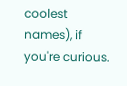coolest names), if you're curious.